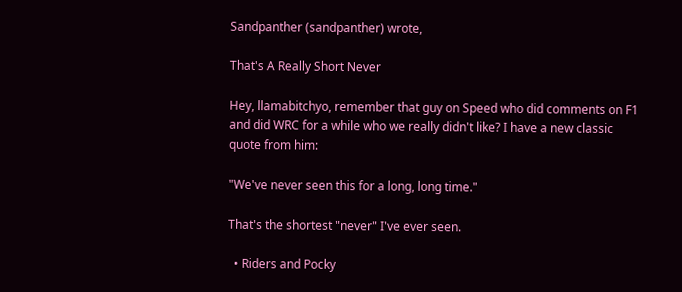Sandpanther (sandpanther) wrote,

That's A Really Short Never

Hey, llamabitchyo, remember that guy on Speed who did comments on F1 and did WRC for a while who we really didn't like? I have a new classic quote from him:

"We've never seen this for a long, long time."

That's the shortest "never" I've ever seen.

  • Riders and Pocky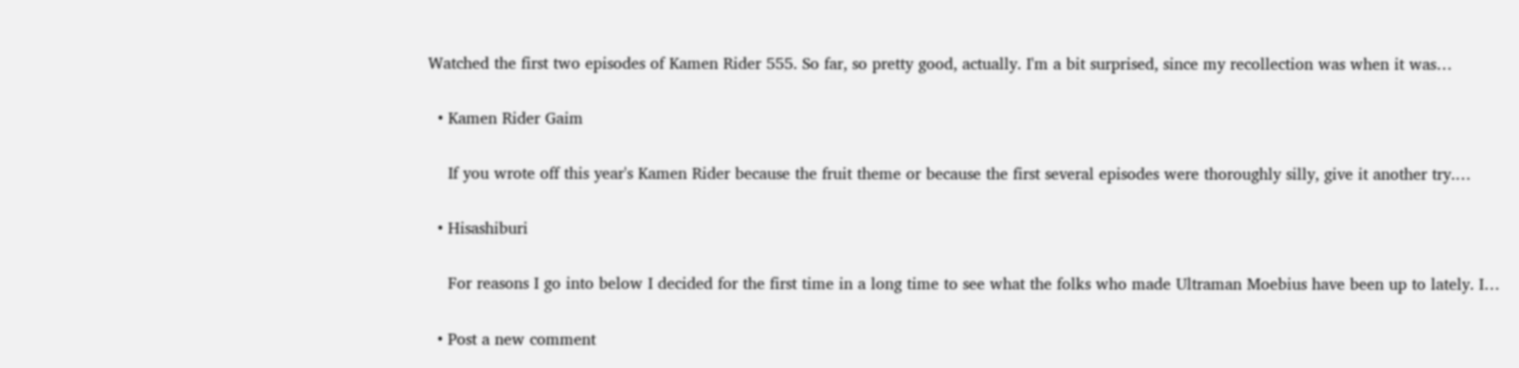Watched the first two episodes of Kamen Rider 555. So far, so pretty good, actually. I'm a bit surprised, since my recollection was when it was…

  • Kamen Rider Gaim

    If you wrote off this year's Kamen Rider because the fruit theme or because the first several episodes were thoroughly silly, give it another try.…

  • Hisashiburi

    For reasons I go into below I decided for the first time in a long time to see what the folks who made Ultraman Moebius have been up to lately. I…

  • Post a new comment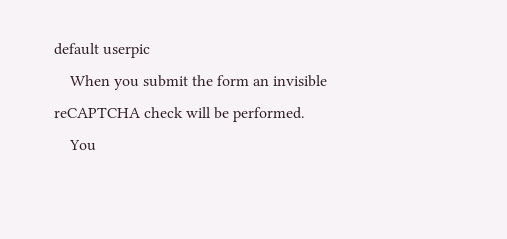default userpic
    When you submit the form an invisible reCAPTCHA check will be performed.
    You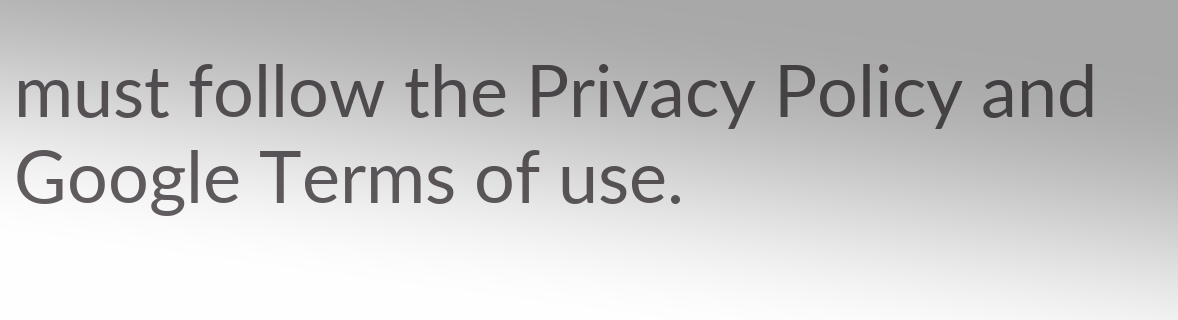must follow the Privacy Policy and Google Terms of use.